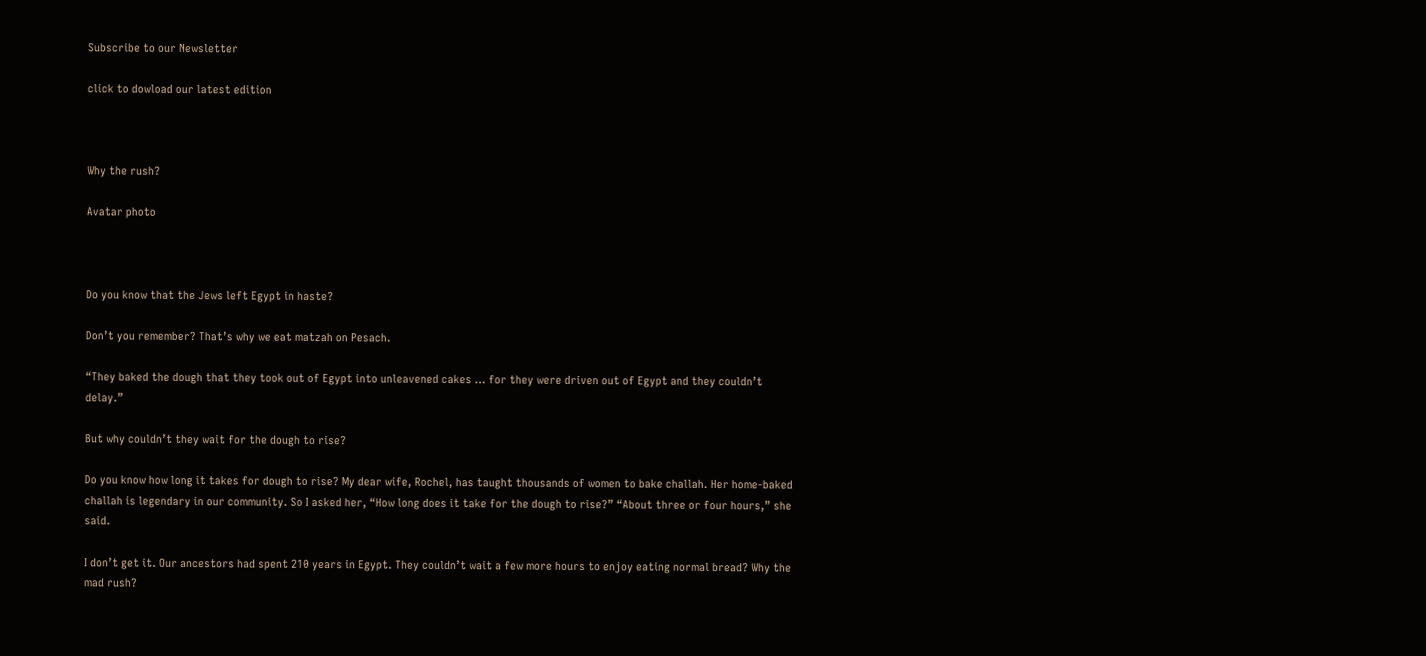Subscribe to our Newsletter

click to dowload our latest edition



Why the rush?

Avatar photo



Do you know that the Jews left Egypt in haste?

Don’t you remember? That’s why we eat matzah on Pesach.

“They baked the dough that they took out of Egypt into unleavened cakes … for they were driven out of Egypt and they couldn’t delay.”

But why couldn’t they wait for the dough to rise?

Do you know how long it takes for dough to rise? My dear wife, Rochel, has taught thousands of women to bake challah. Her home-baked challah is legendary in our community. So I asked her, “How long does it take for the dough to rise?” “About three or four hours,” she said.

I don’t get it. Our ancestors had spent 210 years in Egypt. They couldn’t wait a few more hours to enjoy eating normal bread? Why the mad rush?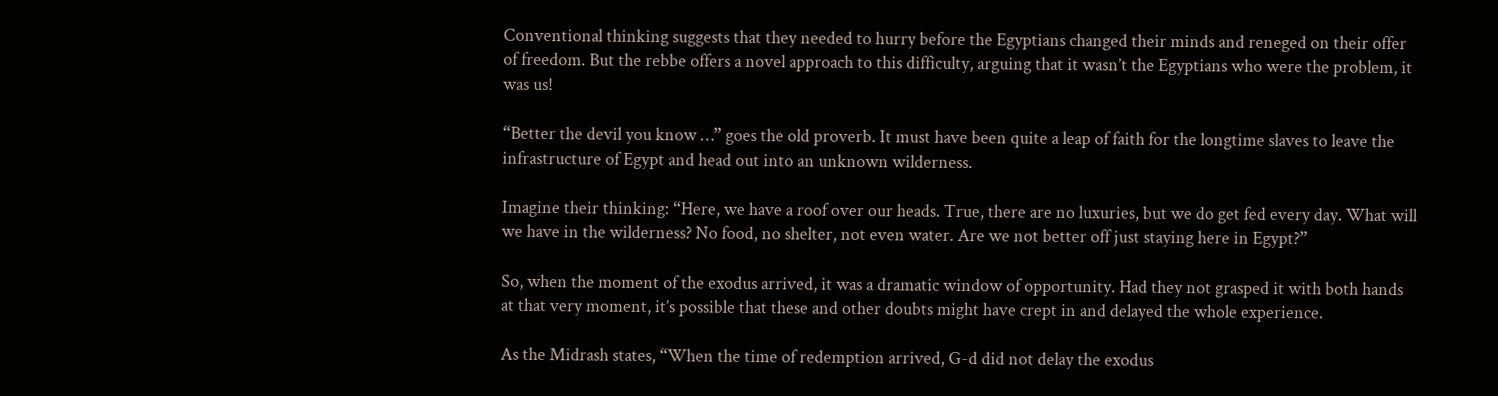Conventional thinking suggests that they needed to hurry before the Egyptians changed their minds and reneged on their offer of freedom. But the rebbe offers a novel approach to this difficulty, arguing that it wasn’t the Egyptians who were the problem, it was us!

“Better the devil you know …” goes the old proverb. It must have been quite a leap of faith for the longtime slaves to leave the infrastructure of Egypt and head out into an unknown wilderness.

Imagine their thinking: “Here, we have a roof over our heads. True, there are no luxuries, but we do get fed every day. What will we have in the wilderness? No food, no shelter, not even water. Are we not better off just staying here in Egypt?”

So, when the moment of the exodus arrived, it was a dramatic window of opportunity. Had they not grasped it with both hands at that very moment, it’s possible that these and other doubts might have crept in and delayed the whole experience.

As the Midrash states, “When the time of redemption arrived, G-d did not delay the exodus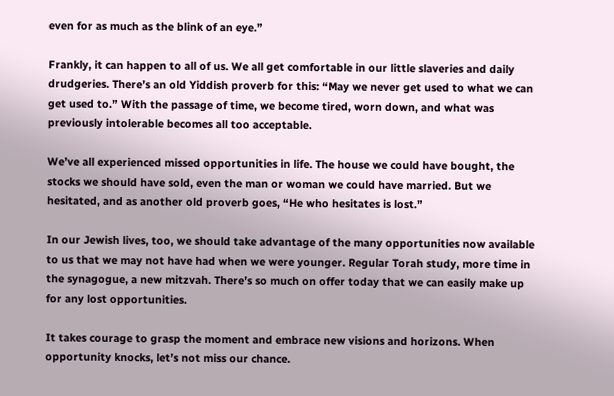even for as much as the blink of an eye.”

Frankly, it can happen to all of us. We all get comfortable in our little slaveries and daily drudgeries. There’s an old Yiddish proverb for this: “May we never get used to what we can get used to.” With the passage of time, we become tired, worn down, and what was previously intolerable becomes all too acceptable.

We’ve all experienced missed opportunities in life. The house we could have bought, the stocks we should have sold, even the man or woman we could have married. But we hesitated, and as another old proverb goes, “He who hesitates is lost.”

In our Jewish lives, too, we should take advantage of the many opportunities now available to us that we may not have had when we were younger. Regular Torah study, more time in the synagogue, a new mitzvah. There’s so much on offer today that we can easily make up for any lost opportunities.

It takes courage to grasp the moment and embrace new visions and horizons. When opportunity knocks, let’s not miss our chance.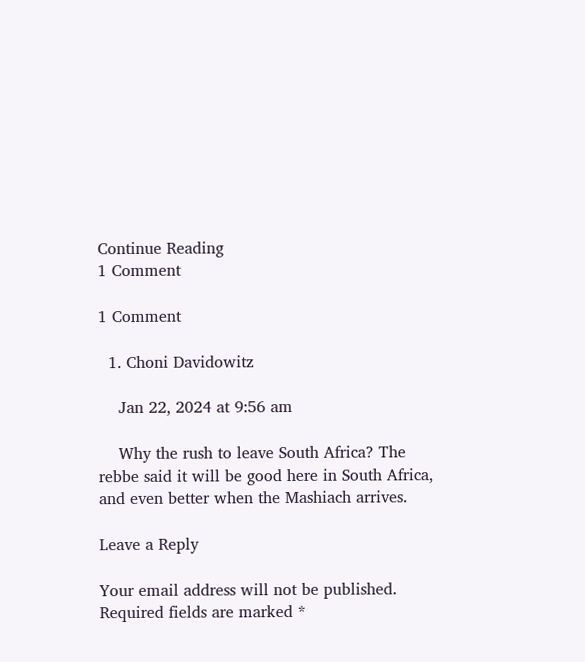Continue Reading
1 Comment

1 Comment

  1. Choni Davidowitz

    Jan 22, 2024 at 9:56 am

    Why the rush to leave South Africa? The rebbe said it will be good here in South Africa, and even better when the Mashiach arrives.

Leave a Reply

Your email address will not be published. Required fields are marked *